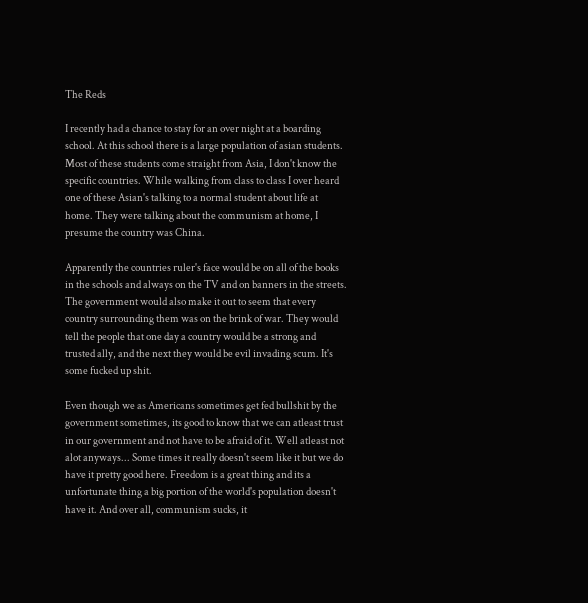The Reds

I recently had a chance to stay for an over night at a boarding school. At this school there is a large population of asian students. Most of these students come straight from Asia, I don't know the specific countries. While walking from class to class I over heard one of these Asian's talking to a normal student about life at home. They were talking about the communism at home, I presume the country was China.

Apparently the countries ruler's face would be on all of the books in the schools and always on the TV and on banners in the streets. The government would also make it out to seem that every country surrounding them was on the brink of war. They would tell the people that one day a country would be a strong and trusted ally, and the next they would be evil invading scum. It's some fucked up shit.

Even though we as Americans sometimes get fed bullshit by the government sometimes, its good to know that we can atleast trust in our government and not have to be afraid of it. Well atleast not alot anyways... Some times it really doesn't seem like it but we do have it pretty good here. Freedom is a great thing and its a unfortunate thing a big portion of the world's population doesn't have it. And over all, communism sucks, it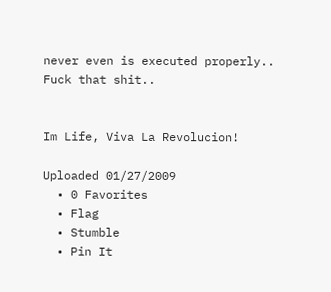never even is executed properly.. Fuck that shit..


Im Life, Viva La Revolucion!

Uploaded 01/27/2009
  • 0 Favorites
  • Flag
  • Stumble
  • Pin It